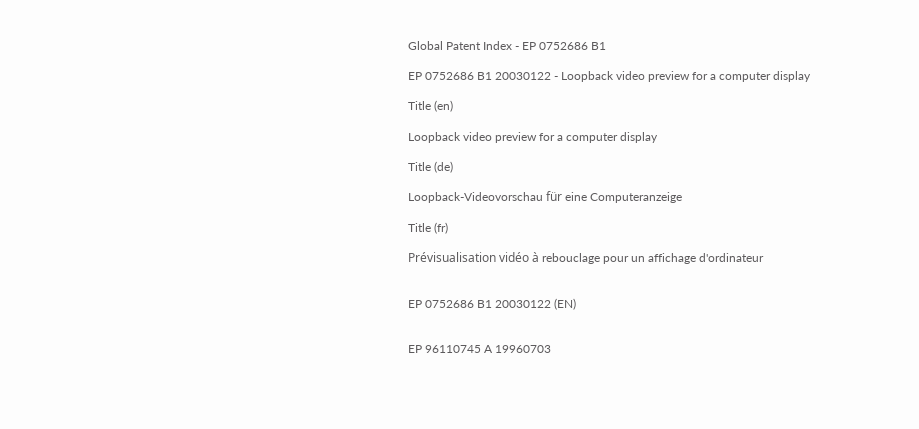Global Patent Index - EP 0752686 B1

EP 0752686 B1 20030122 - Loopback video preview for a computer display

Title (en)

Loopback video preview for a computer display

Title (de)

Loopback-Videovorschau für eine Computeranzeige

Title (fr)

Prévisualisation vidéo à rebouclage pour un affichage d'ordinateur


EP 0752686 B1 20030122 (EN)


EP 96110745 A 19960703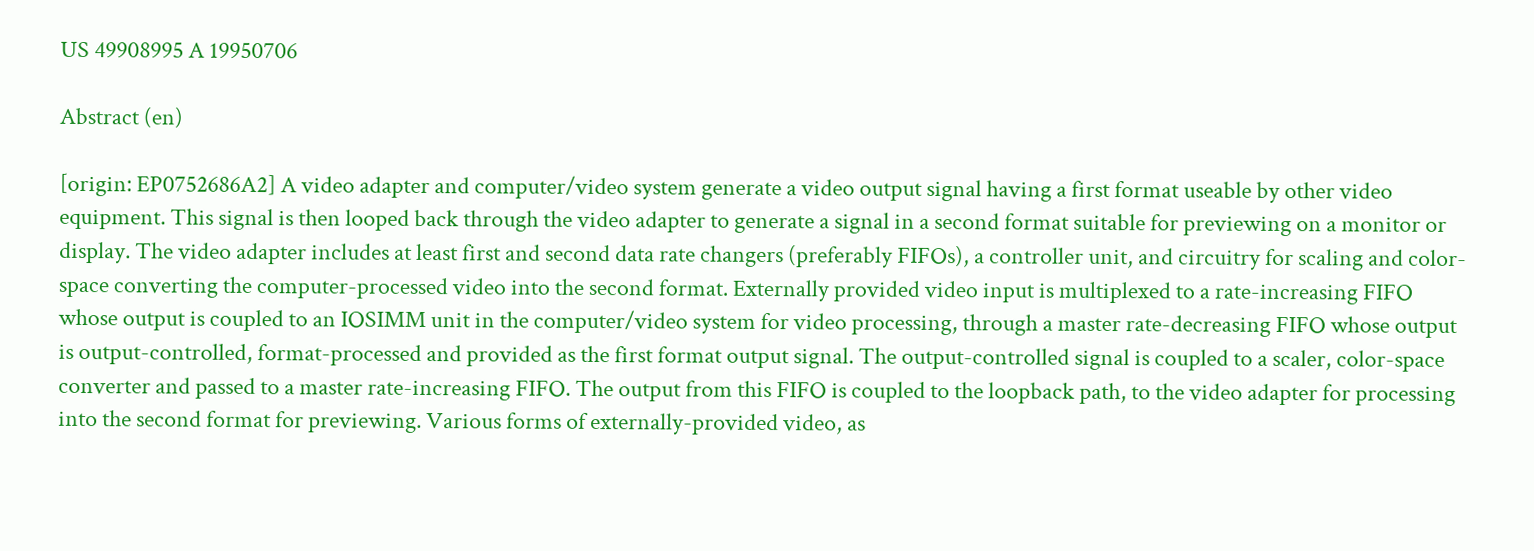US 49908995 A 19950706

Abstract (en)

[origin: EP0752686A2] A video adapter and computer/video system generate a video output signal having a first format useable by other video equipment. This signal is then looped back through the video adapter to generate a signal in a second format suitable for previewing on a monitor or display. The video adapter includes at least first and second data rate changers (preferably FIFOs), a controller unit, and circuitry for scaling and color-space converting the computer-processed video into the second format. Externally provided video input is multiplexed to a rate-increasing FIFO whose output is coupled to an IOSIMM unit in the computer/video system for video processing, through a master rate-decreasing FIFO whose output is output-controlled, format-processed and provided as the first format output signal. The output-controlled signal is coupled to a scaler, color-space converter and passed to a master rate-increasing FIFO. The output from this FIFO is coupled to the loopback path, to the video adapter for processing into the second format for previewing. Various forms of externally-provided video, as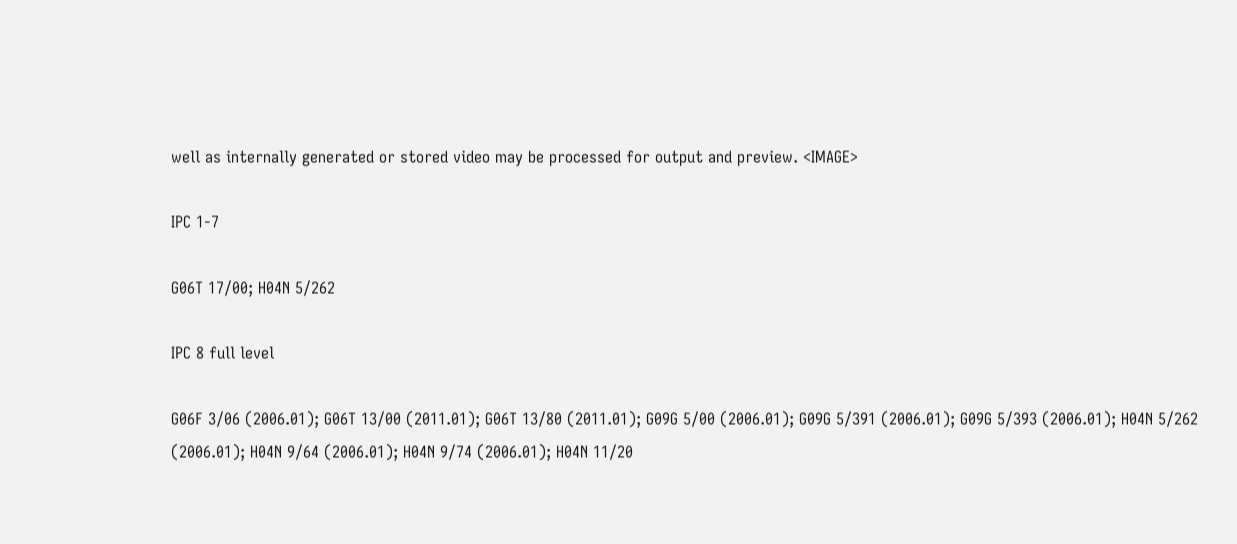well as internally generated or stored video may be processed for output and preview. <IMAGE>

IPC 1-7

G06T 17/00; H04N 5/262

IPC 8 full level

G06F 3/06 (2006.01); G06T 13/00 (2011.01); G06T 13/80 (2011.01); G09G 5/00 (2006.01); G09G 5/391 (2006.01); G09G 5/393 (2006.01); H04N 5/262 (2006.01); H04N 9/64 (2006.01); H04N 9/74 (2006.01); H04N 11/20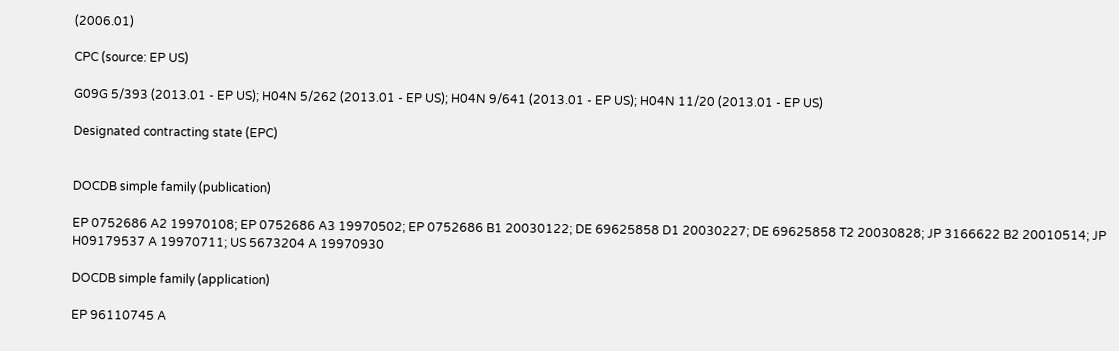(2006.01)

CPC (source: EP US)

G09G 5/393 (2013.01 - EP US); H04N 5/262 (2013.01 - EP US); H04N 9/641 (2013.01 - EP US); H04N 11/20 (2013.01 - EP US)

Designated contracting state (EPC)


DOCDB simple family (publication)

EP 0752686 A2 19970108; EP 0752686 A3 19970502; EP 0752686 B1 20030122; DE 69625858 D1 20030227; DE 69625858 T2 20030828; JP 3166622 B2 20010514; JP H09179537 A 19970711; US 5673204 A 19970930

DOCDB simple family (application)

EP 96110745 A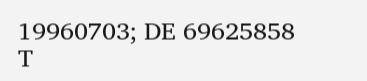19960703; DE 69625858 T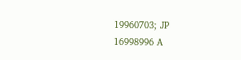19960703; JP 16998996 A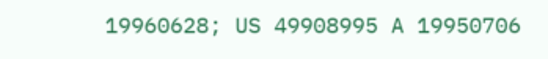19960628; US 49908995 A 19950706